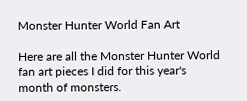Monster Hunter World Fan Art

Here are all the Monster Hunter World fan art pieces I did for this year's month of monsters.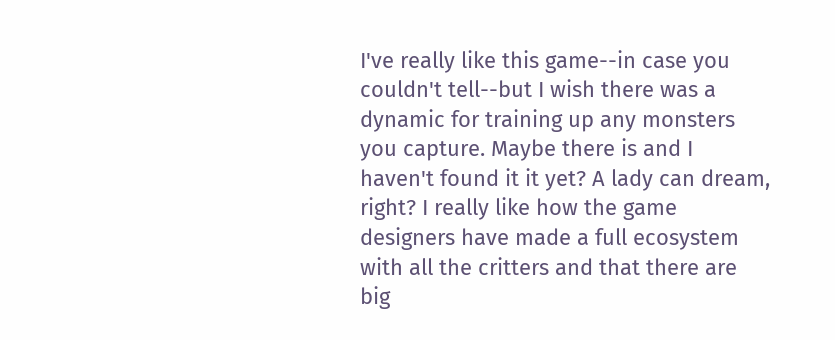I've really like this game--in case you couldn't tell--but I wish there was a dynamic for training up any monsters you capture. Maybe there is and I haven't found it it yet? A lady can dream, right? I really like how the game designers have made a full ecosystem with all the critters and that there are big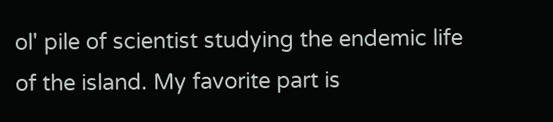ol' pile of scientist studying the endemic life of the island. My favorite part is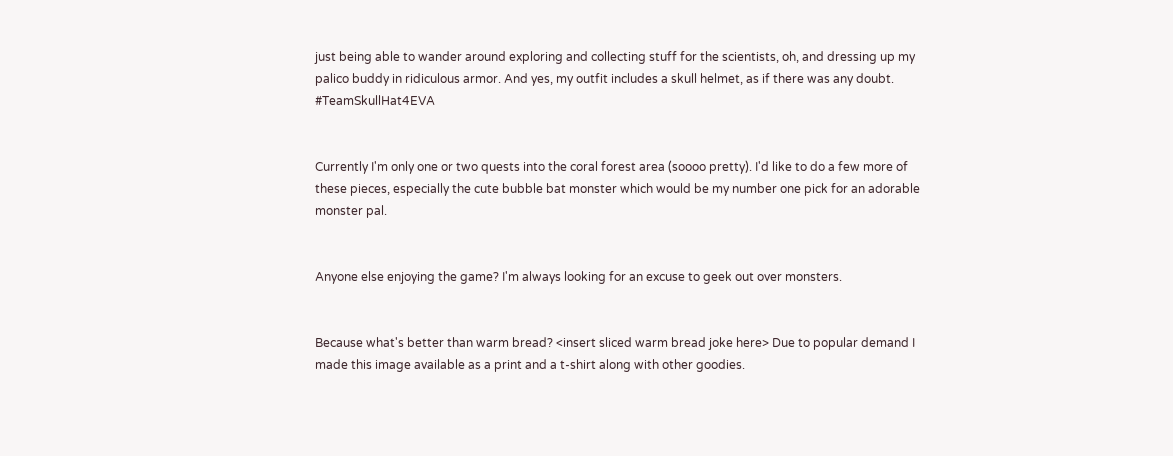just being able to wander around exploring and collecting stuff for the scientists, oh, and dressing up my palico buddy in ridiculous armor. And yes, my outfit includes a skull helmet, as if there was any doubt. #TeamSkullHat4EVA


Currently I'm only one or two quests into the coral forest area (soooo pretty). I'd like to do a few more of these pieces, especially the cute bubble bat monster which would be my number one pick for an adorable monster pal.


Anyone else enjoying the game? I'm always looking for an excuse to geek out over monsters.


Because what's better than warm bread? <insert sliced warm bread joke here> Due to popular demand I made this image available as a print and a t-shirt along with other goodies.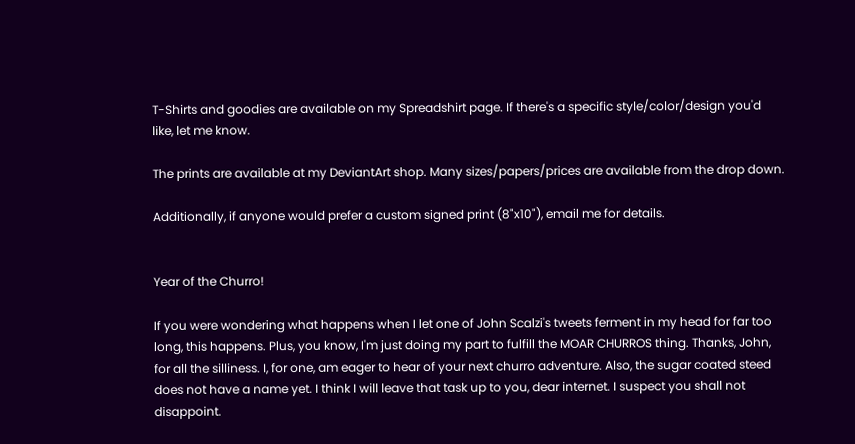T-Shirts and goodies are available on my Spreadshirt page. If there's a specific style/color/design you'd like, let me know.

The prints are available at my DeviantArt shop. Many sizes/papers/prices are available from the drop down.

Additionally, if anyone would prefer a custom signed print (8"x10"), email me for details.


Year of the Churro!

If you were wondering what happens when I let one of John Scalzi's tweets ferment in my head for far too long, this happens. Plus, you know, I'm just doing my part to fulfill the MOAR CHURROS thing. Thanks, John, for all the silliness. I, for one, am eager to hear of your next churro adventure. Also, the sugar coated steed does not have a name yet. I think I will leave that task up to you, dear internet. I suspect you shall not disappoint.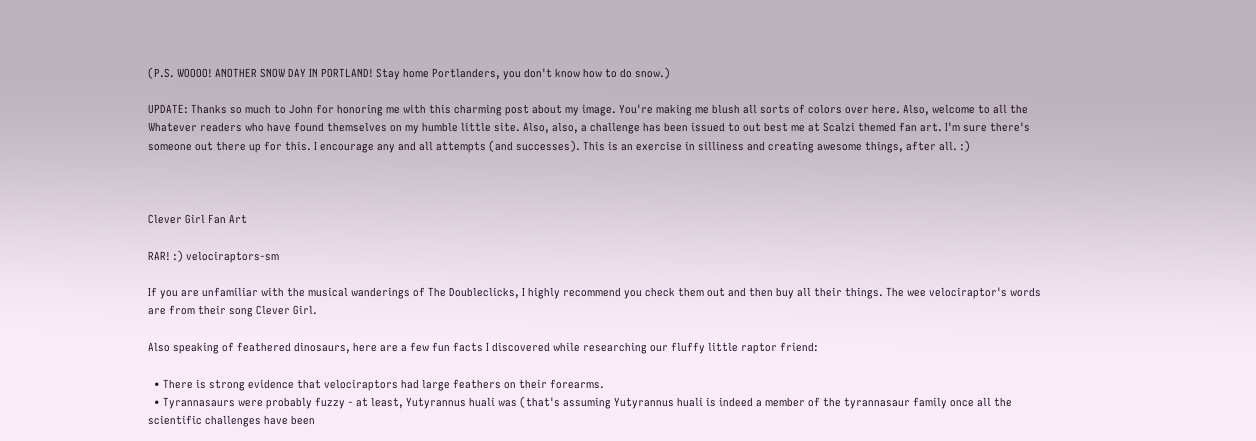(P.S. WOOOO! ANOTHER SNOW DAY IN PORTLAND! Stay home Portlanders, you don't know how to do snow.)

UPDATE: Thanks so much to John for honoring me with this charming post about my image. You're making me blush all sorts of colors over here. Also, welcome to all the Whatever readers who have found themselves on my humble little site. Also, also, a challenge has been issued to out best me at Scalzi themed fan art. I'm sure there's someone out there up for this. I encourage any and all attempts (and successes). This is an exercise in silliness and creating awesome things, after all. :)



Clever Girl Fan Art

RAR! :) velociraptors-sm

If you are unfamiliar with the musical wanderings of The Doubleclicks, I highly recommend you check them out and then buy all their things. The wee velociraptor's words are from their song Clever Girl.

Also speaking of feathered dinosaurs, here are a few fun facts I discovered while researching our fluffy little raptor friend:

  • There is strong evidence that velociraptors had large feathers on their forearms.
  • Tyrannasaurs were probably fuzzy - at least, Yutyrannus huali was (that's assuming Yutyrannus huali is indeed a member of the tyrannasaur family once all the scientific challenges have been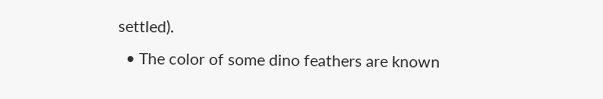settled).
  • The color of some dino feathers are known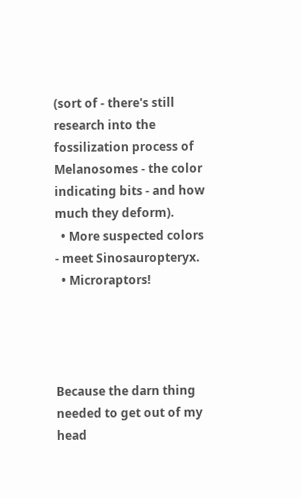(sort of - there's still research into the fossilization process of Melanosomes - the color indicating bits - and how much they deform).
  • More suspected colors - meet Sinosauropteryx.
  • Microraptors!




Because the darn thing needed to get out of my head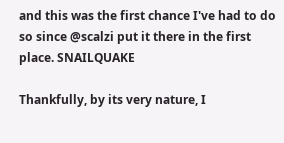and this was the first chance I've had to do so since @scalzi put it there in the first place. SNAILQUAKE

Thankfully, by its very nature, I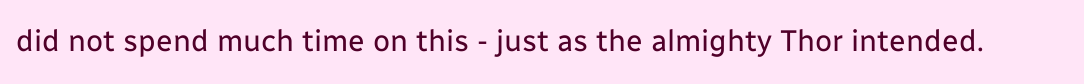did not spend much time on this - just as the almighty Thor intended.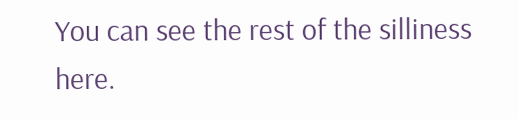You can see the rest of the silliness here.